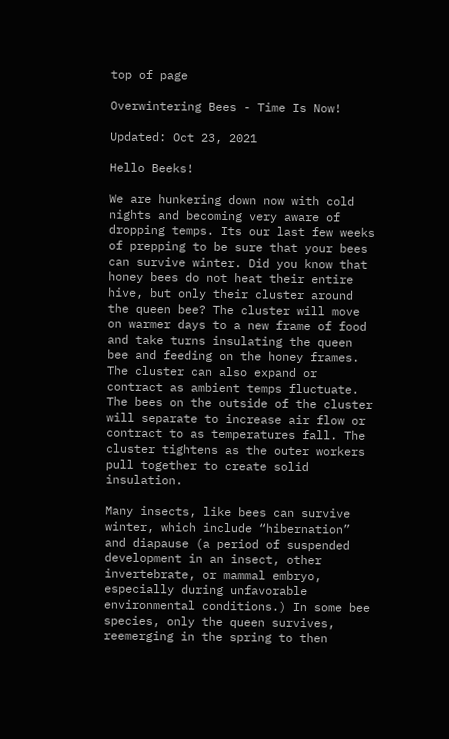top of page

Overwintering Bees - Time Is Now!

Updated: Oct 23, 2021

Hello Beeks!

We are hunkering down now with cold nights and becoming very aware of dropping temps. Its our last few weeks of prepping to be sure that your bees can survive winter. Did you know that honey bees do not heat their entire hive, but only their cluster around the queen bee? The cluster will move on warmer days to a new frame of food and take turns insulating the queen bee and feeding on the honey frames. The cluster can also expand or contract as ambient temps fluctuate. The bees on the outside of the cluster will separate to increase air flow or contract to as temperatures fall. The cluster tightens as the outer workers pull together to create solid insulation.

Many insects, like bees can survive winter, which include “hibernation” and diapause (a period of suspended development in an insect, other invertebrate, or mammal embryo, especially during unfavorable environmental conditions.) In some bee species, only the queen survives, reemerging in the spring to then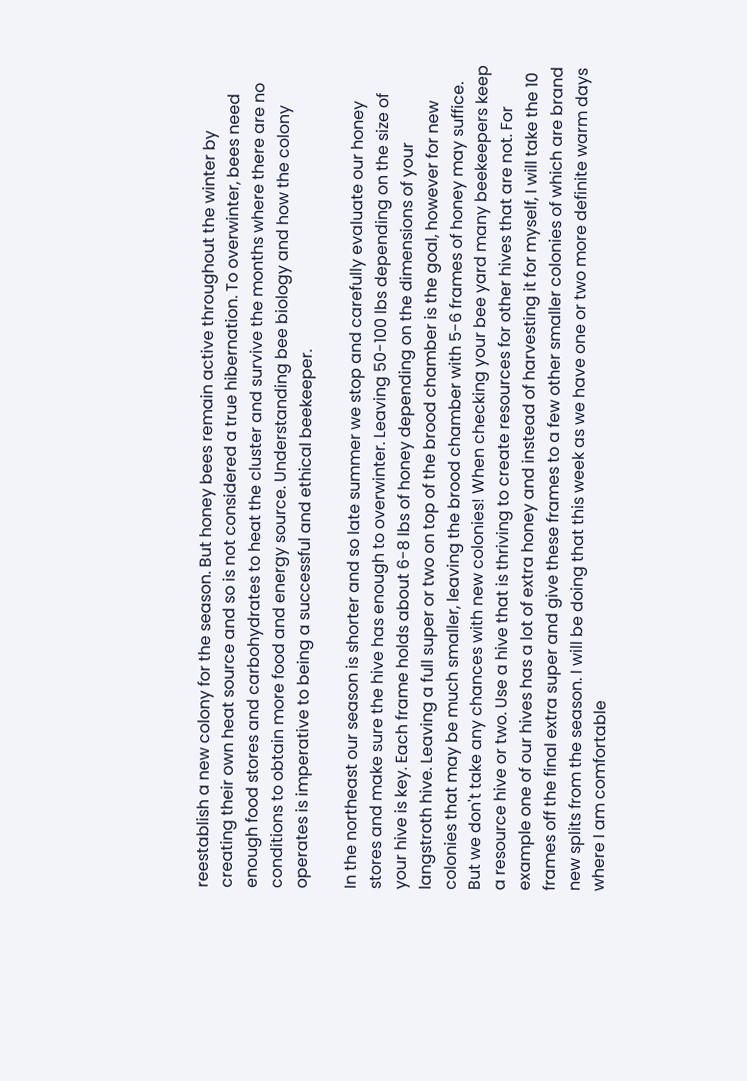reestablish a new colony for the season. But honey bees remain active throughout the winter by creating their own heat source and so is not considered a true hibernation. To overwinter, bees need enough food stores and carbohydrates to heat the cluster and survive the months where there are no conditions to obtain more food and energy source. Understanding bee biology and how the colony operates is imperative to being a successful and ethical beekeeper.

In the northeast our season is shorter and so late summer we stop and carefully evaluate our honey stores and make sure the hive has enough to overwinter. Leaving 50-100 lbs depending on the size of your hive is key. Each frame holds about 6-8 lbs of honey depending on the dimensions of your langstroth hive. Leaving a full super or two on top of the brood chamber is the goal, however for new colonies that may be much smaller, leaving the brood chamber with 5-6 frames of honey may suffice. But we don't take any chances with new colonies! When checking your bee yard many beekeepers keep a resource hive or two. Use a hive that is thriving to create resources for other hives that are not. For example one of our hives has a lot of extra honey and instead of harvesting it for myself, I will take the 10 frames off the final extra super and give these frames to a few other smaller colonies of which are brand new splits from the season. I will be doing that this week as we have one or two more definite warm days where I am comfortable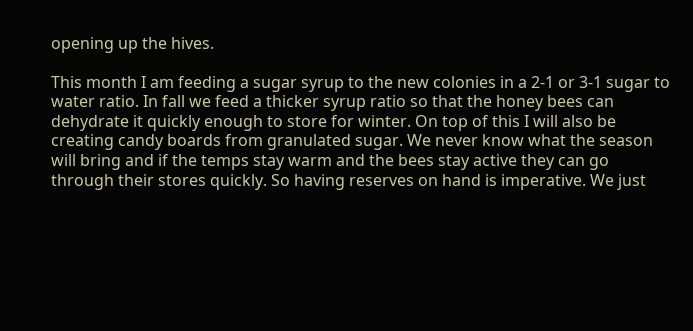opening up the hives.

This month I am feeding a sugar syrup to the new colonies in a 2-1 or 3-1 sugar to water ratio. In fall we feed a thicker syrup ratio so that the honey bees can dehydrate it quickly enough to store for winter. On top of this I will also be creating candy boards from granulated sugar. We never know what the season will bring and if the temps stay warm and the bees stay active they can go through their stores quickly. So having reserves on hand is imperative. We just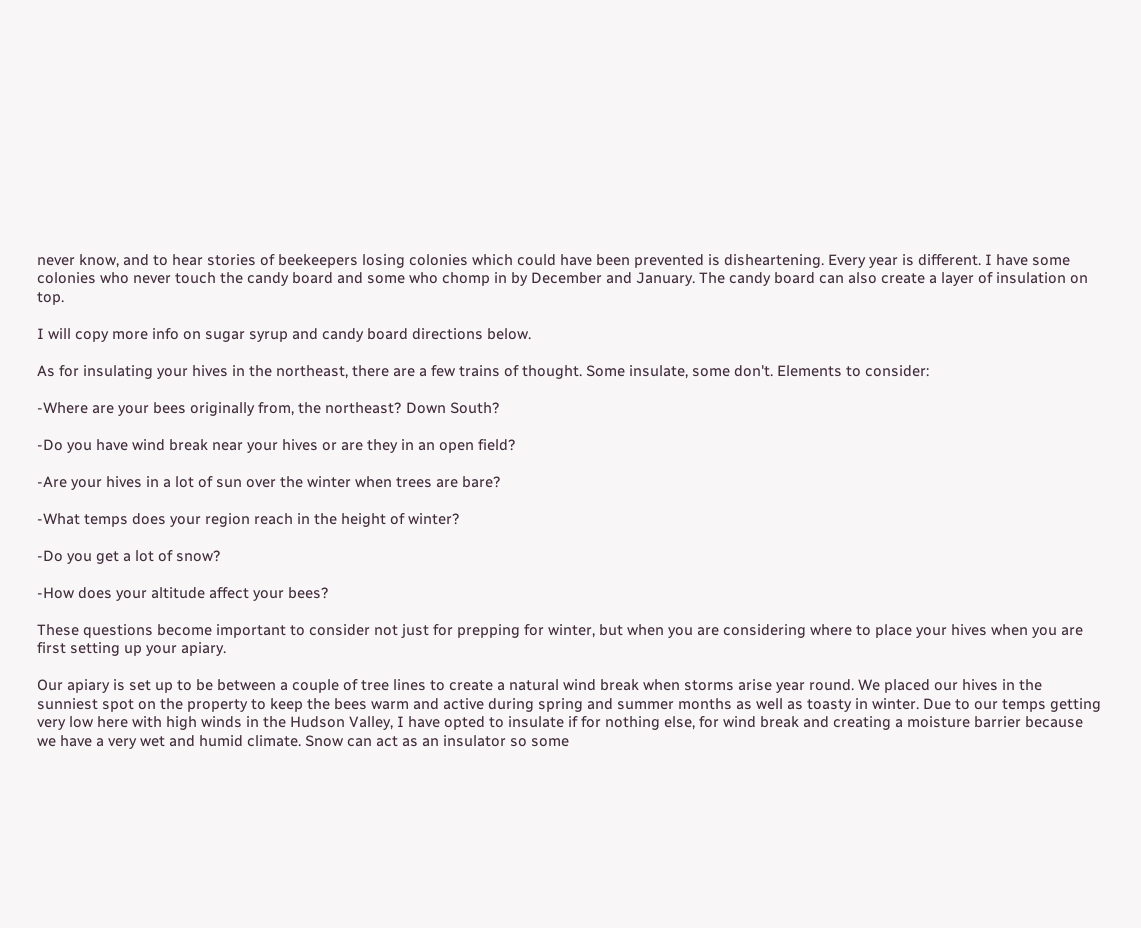never know, and to hear stories of beekeepers losing colonies which could have been prevented is disheartening. Every year is different. I have some colonies who never touch the candy board and some who chomp in by December and January. The candy board can also create a layer of insulation on top.

I will copy more info on sugar syrup and candy board directions below.

As for insulating your hives in the northeast, there are a few trains of thought. Some insulate, some don't. Elements to consider:

-Where are your bees originally from, the northeast? Down South?

-Do you have wind break near your hives or are they in an open field?

-Are your hives in a lot of sun over the winter when trees are bare?

-What temps does your region reach in the height of winter?

-Do you get a lot of snow?

-How does your altitude affect your bees?

These questions become important to consider not just for prepping for winter, but when you are considering where to place your hives when you are first setting up your apiary.

Our apiary is set up to be between a couple of tree lines to create a natural wind break when storms arise year round. We placed our hives in the sunniest spot on the property to keep the bees warm and active during spring and summer months as well as toasty in winter. Due to our temps getting very low here with high winds in the Hudson Valley, I have opted to insulate if for nothing else, for wind break and creating a moisture barrier because we have a very wet and humid climate. Snow can act as an insulator so some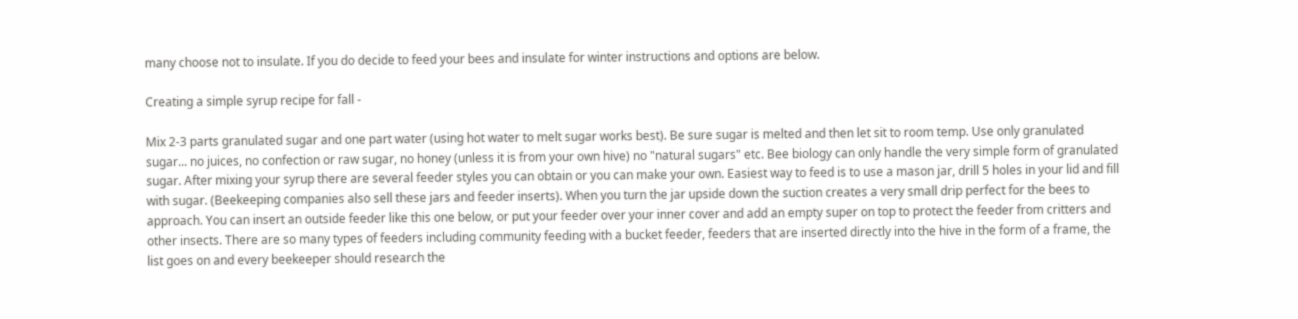many choose not to insulate. If you do decide to feed your bees and insulate for winter instructions and options are below.

Creating a simple syrup recipe for fall -

Mix 2-3 parts granulated sugar and one part water (using hot water to melt sugar works best). Be sure sugar is melted and then let sit to room temp. Use only granulated sugar... no juices, no confection or raw sugar, no honey (unless it is from your own hive) no "natural sugars" etc. Bee biology can only handle the very simple form of granulated sugar. After mixing your syrup there are several feeder styles you can obtain or you can make your own. Easiest way to feed is to use a mason jar, drill 5 holes in your lid and fill with sugar. (Beekeeping companies also sell these jars and feeder inserts). When you turn the jar upside down the suction creates a very small drip perfect for the bees to approach. You can insert an outside feeder like this one below, or put your feeder over your inner cover and add an empty super on top to protect the feeder from critters and other insects. There are so many types of feeders including community feeding with a bucket feeder, feeders that are inserted directly into the hive in the form of a frame, the list goes on and every beekeeper should research the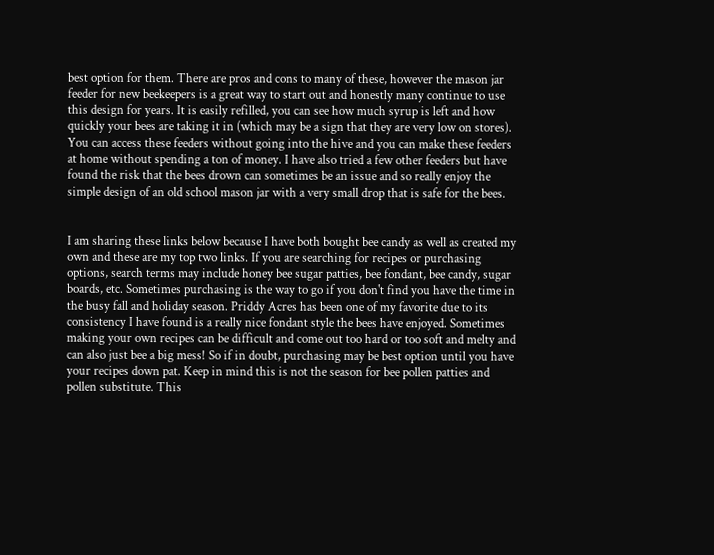best option for them. There are pros and cons to many of these, however the mason jar feeder for new beekeepers is a great way to start out and honestly many continue to use this design for years. It is easily refilled, you can see how much syrup is left and how quickly your bees are taking it in (which may be a sign that they are very low on stores). You can access these feeders without going into the hive and you can make these feeders at home without spending a ton of money. I have also tried a few other feeders but have found the risk that the bees drown can sometimes be an issue and so really enjoy the simple design of an old school mason jar with a very small drop that is safe for the bees.


I am sharing these links below because I have both bought bee candy as well as created my own and these are my top two links. If you are searching for recipes or purchasing options, search terms may include honey bee sugar patties, bee fondant, bee candy, sugar boards, etc. Sometimes purchasing is the way to go if you don't find you have the time in the busy fall and holiday season. Priddy Acres has been one of my favorite due to its consistency I have found is a really nice fondant style the bees have enjoyed. Sometimes making your own recipes can be difficult and come out too hard or too soft and melty and can also just bee a big mess! So if in doubt, purchasing may be best option until you have your recipes down pat. Keep in mind this is not the season for bee pollen patties and pollen substitute. This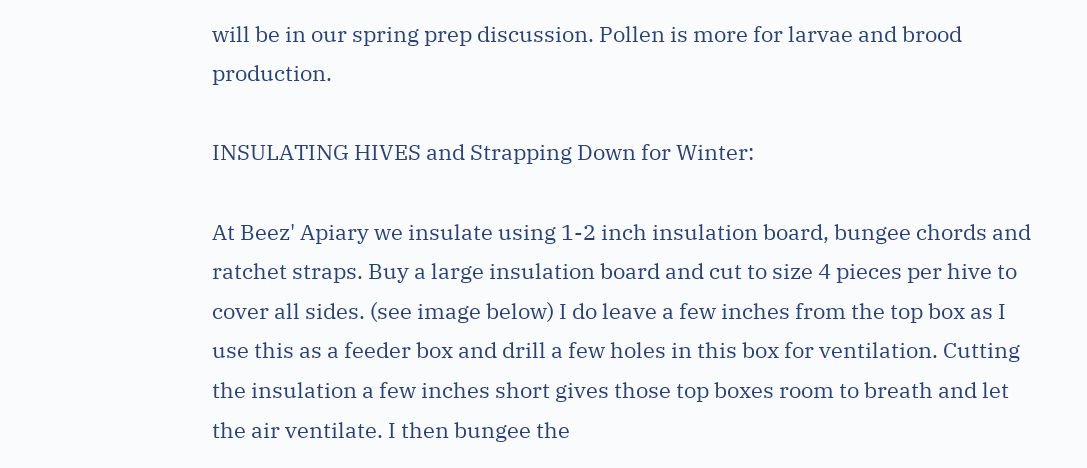will be in our spring prep discussion. Pollen is more for larvae and brood production.

INSULATING HIVES and Strapping Down for Winter:

At Beez' Apiary we insulate using 1-2 inch insulation board, bungee chords and ratchet straps. Buy a large insulation board and cut to size 4 pieces per hive to cover all sides. (see image below) I do leave a few inches from the top box as I use this as a feeder box and drill a few holes in this box for ventilation. Cutting the insulation a few inches short gives those top boxes room to breath and let the air ventilate. I then bungee the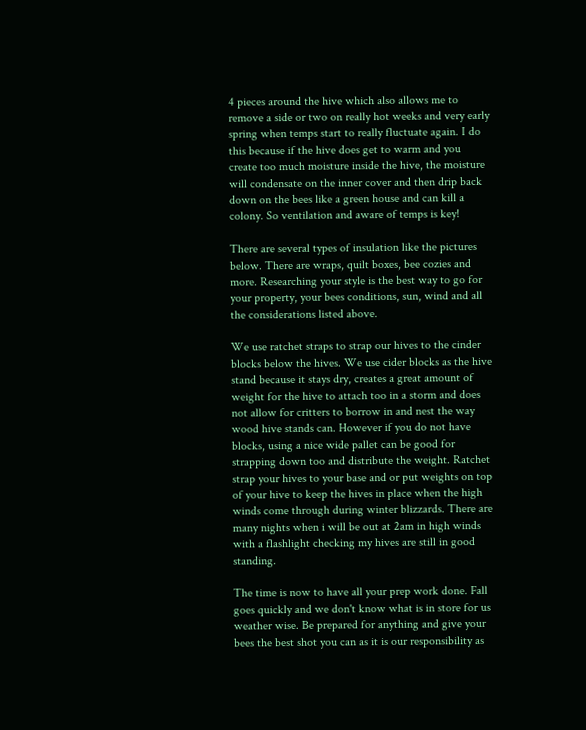4 pieces around the hive which also allows me to remove a side or two on really hot weeks and very early spring when temps start to really fluctuate again. I do this because if the hive does get to warm and you create too much moisture inside the hive, the moisture will condensate on the inner cover and then drip back down on the bees like a green house and can kill a colony. So ventilation and aware of temps is key!

There are several types of insulation like the pictures below. There are wraps, quilt boxes, bee cozies and more. Researching your style is the best way to go for your property, your bees conditions, sun, wind and all the considerations listed above.

We use ratchet straps to strap our hives to the cinder blocks below the hives. We use cider blocks as the hive stand because it stays dry, creates a great amount of weight for the hive to attach too in a storm and does not allow for critters to borrow in and nest the way wood hive stands can. However if you do not have blocks, using a nice wide pallet can be good for strapping down too and distribute the weight. Ratchet strap your hives to your base and or put weights on top of your hive to keep the hives in place when the high winds come through during winter blizzards. There are many nights when i will be out at 2am in high winds with a flashlight checking my hives are still in good standing.

The time is now to have all your prep work done. Fall goes quickly and we don't know what is in store for us weather wise. Be prepared for anything and give your bees the best shot you can as it is our responsibility as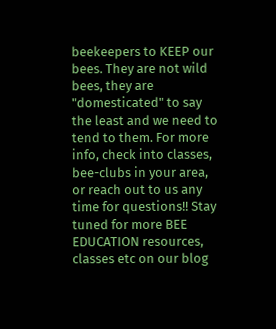beekeepers to KEEP our bees. They are not wild bees, they are "domesticated" to say the least and we need to tend to them. For more info, check into classes, bee-clubs in your area, or reach out to us any time for questions!! Stay tuned for more BEE EDUCATION resources, classes etc on our blog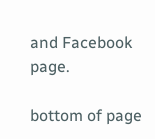and Facebook page.

bottom of page